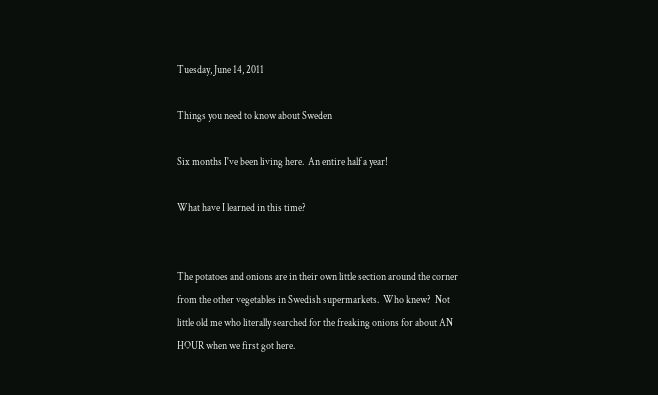Tuesday, June 14, 2011

Things you need to know about Sweden

Six months I've been living here.  An entire half a year!

What have I learned in this time?


The potatoes and onions are in their own little section around the corner from the other vegetables in Swedish supermarkets.  Who knew?  Not little old me who literally searched for the freaking onions for about AN HOUR when we first got here.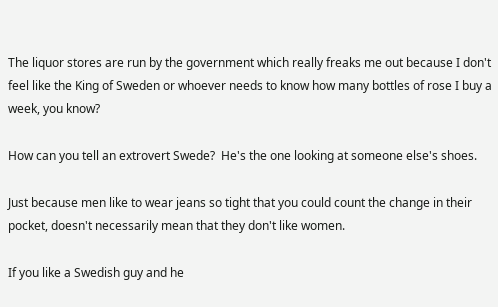The liquor stores are run by the government which really freaks me out because I don't feel like the King of Sweden or whoever needs to know how many bottles of rose I buy a week, you know?

How can you tell an extrovert Swede?  He's the one looking at someone else's shoes.

Just because men like to wear jeans so tight that you could count the change in their pocket, doesn't necessarily mean that they don't like women.

If you like a Swedish guy and he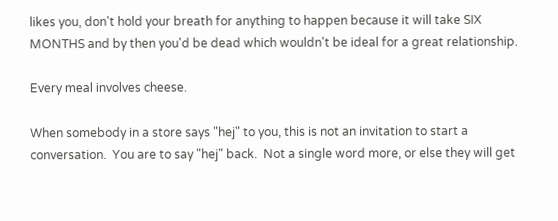likes you, don't hold your breath for anything to happen because it will take SIX MONTHS and by then you'd be dead which wouldn't be ideal for a great relationship.

Every meal involves cheese.

When somebody in a store says "hej" to you, this is not an invitation to start a conversation.  You are to say "hej" back.  Not a single word more, or else they will get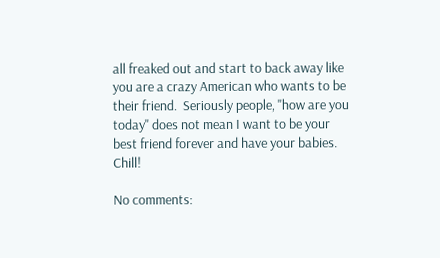all freaked out and start to back away like you are a crazy American who wants to be their friend.  Seriously people, "how are you today" does not mean I want to be your best friend forever and have your babies.  Chill!

No comments: